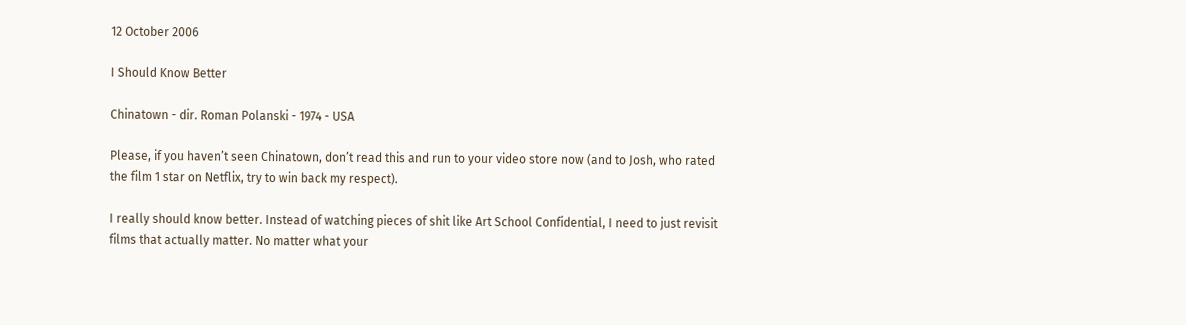12 October 2006

I Should Know Better

Chinatown - dir. Roman Polanski - 1974 - USA

Please, if you haven’t seen Chinatown, don’t read this and run to your video store now (and to Josh, who rated the film 1 star on Netflix, try to win back my respect).

I really should know better. Instead of watching pieces of shit like Art School Confidential, I need to just revisit films that actually matter. No matter what your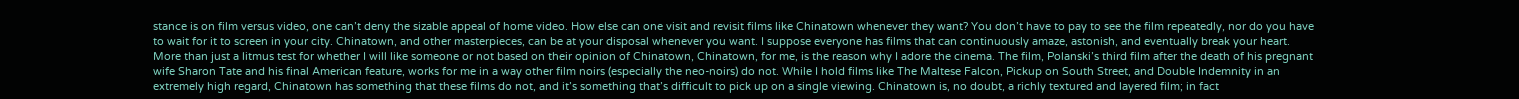stance is on film versus video, one can’t deny the sizable appeal of home video. How else can one visit and revisit films like Chinatown whenever they want? You don’t have to pay to see the film repeatedly, nor do you have to wait for it to screen in your city. Chinatown, and other masterpieces, can be at your disposal whenever you want. I suppose everyone has films that can continuously amaze, astonish, and eventually break your heart. More than just a litmus test for whether I will like someone or not based on their opinion of Chinatown, Chinatown, for me, is the reason why I adore the cinema. The film, Polanski’s third film after the death of his pregnant wife Sharon Tate and his final American feature, works for me in a way other film noirs (especially the neo-noirs) do not. While I hold films like The Maltese Falcon, Pickup on South Street, and Double Indemnity in an extremely high regard, Chinatown has something that these films do not, and it’s something that’s difficult to pick up on a single viewing. Chinatown is, no doubt, a richly textured and layered film; in fact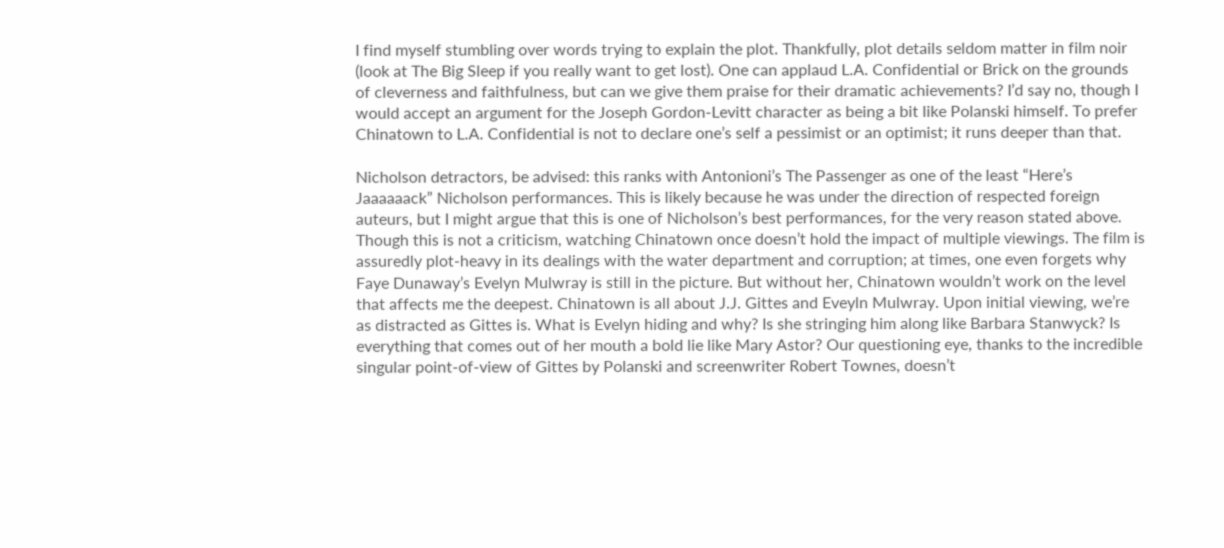I find myself stumbling over words trying to explain the plot. Thankfully, plot details seldom matter in film noir (look at The Big Sleep if you really want to get lost). One can applaud L.A. Confidential or Brick on the grounds of cleverness and faithfulness, but can we give them praise for their dramatic achievements? I’d say no, though I would accept an argument for the Joseph Gordon-Levitt character as being a bit like Polanski himself. To prefer Chinatown to L.A. Confidential is not to declare one’s self a pessimist or an optimist; it runs deeper than that.

Nicholson detractors, be advised: this ranks with Antonioni’s The Passenger as one of the least “Here’s Jaaaaaack” Nicholson performances. This is likely because he was under the direction of respected foreign auteurs, but I might argue that this is one of Nicholson’s best performances, for the very reason stated above. Though this is not a criticism, watching Chinatown once doesn’t hold the impact of multiple viewings. The film is assuredly plot-heavy in its dealings with the water department and corruption; at times, one even forgets why Faye Dunaway’s Evelyn Mulwray is still in the picture. But without her, Chinatown wouldn’t work on the level that affects me the deepest. Chinatown is all about J.J. Gittes and Eveyln Mulwray. Upon initial viewing, we’re as distracted as Gittes is. What is Evelyn hiding and why? Is she stringing him along like Barbara Stanwyck? Is everything that comes out of her mouth a bold lie like Mary Astor? Our questioning eye, thanks to the incredible singular point-of-view of Gittes by Polanski and screenwriter Robert Townes, doesn’t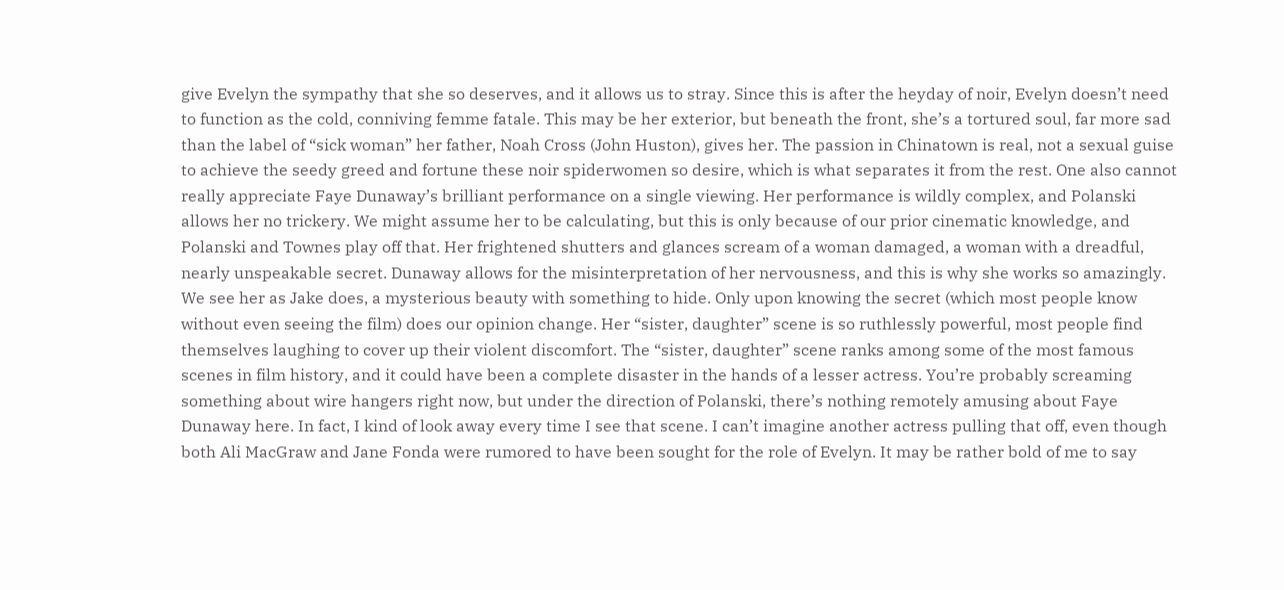give Evelyn the sympathy that she so deserves, and it allows us to stray. Since this is after the heyday of noir, Evelyn doesn’t need to function as the cold, conniving femme fatale. This may be her exterior, but beneath the front, she’s a tortured soul, far more sad than the label of “sick woman” her father, Noah Cross (John Huston), gives her. The passion in Chinatown is real, not a sexual guise to achieve the seedy greed and fortune these noir spiderwomen so desire, which is what separates it from the rest. One also cannot really appreciate Faye Dunaway’s brilliant performance on a single viewing. Her performance is wildly complex, and Polanski allows her no trickery. We might assume her to be calculating, but this is only because of our prior cinematic knowledge, and Polanski and Townes play off that. Her frightened shutters and glances scream of a woman damaged, a woman with a dreadful, nearly unspeakable secret. Dunaway allows for the misinterpretation of her nervousness, and this is why she works so amazingly. We see her as Jake does, a mysterious beauty with something to hide. Only upon knowing the secret (which most people know without even seeing the film) does our opinion change. Her “sister, daughter” scene is so ruthlessly powerful, most people find themselves laughing to cover up their violent discomfort. The “sister, daughter” scene ranks among some of the most famous scenes in film history, and it could have been a complete disaster in the hands of a lesser actress. You’re probably screaming something about wire hangers right now, but under the direction of Polanski, there’s nothing remotely amusing about Faye Dunaway here. In fact, I kind of look away every time I see that scene. I can’t imagine another actress pulling that off, even though both Ali MacGraw and Jane Fonda were rumored to have been sought for the role of Evelyn. It may be rather bold of me to say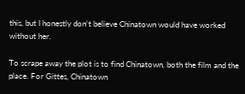this, but I honestly don’t believe Chinatown would have worked without her.

To scrape away the plot is to find Chinatown, both the film and the place. For Gittes, Chinatown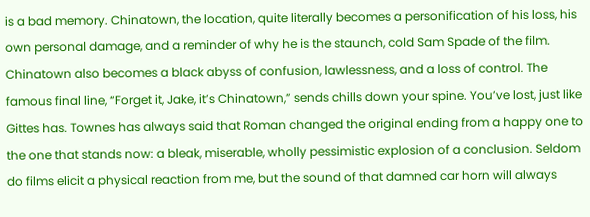is a bad memory. Chinatown, the location, quite literally becomes a personification of his loss, his own personal damage, and a reminder of why he is the staunch, cold Sam Spade of the film. Chinatown also becomes a black abyss of confusion, lawlessness, and a loss of control. The famous final line, “Forget it, Jake, it’s Chinatown,” sends chills down your spine. You’ve lost, just like Gittes has. Townes has always said that Roman changed the original ending from a happy one to the one that stands now: a bleak, miserable, wholly pessimistic explosion of a conclusion. Seldom do films elicit a physical reaction from me, but the sound of that damned car horn will always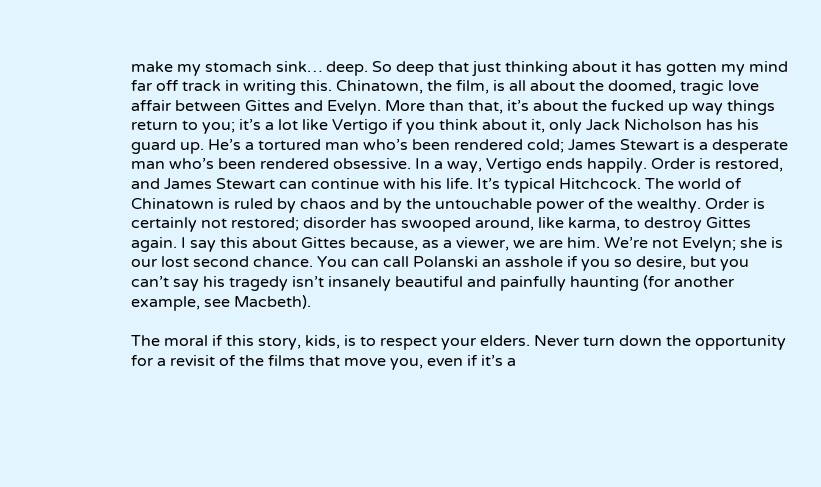make my stomach sink… deep. So deep that just thinking about it has gotten my mind far off track in writing this. Chinatown, the film, is all about the doomed, tragic love affair between Gittes and Evelyn. More than that, it’s about the fucked up way things return to you; it’s a lot like Vertigo if you think about it, only Jack Nicholson has his guard up. He’s a tortured man who’s been rendered cold; James Stewart is a desperate man who’s been rendered obsessive. In a way, Vertigo ends happily. Order is restored, and James Stewart can continue with his life. It’s typical Hitchcock. The world of Chinatown is ruled by chaos and by the untouchable power of the wealthy. Order is certainly not restored; disorder has swooped around, like karma, to destroy Gittes again. I say this about Gittes because, as a viewer, we are him. We’re not Evelyn; she is our lost second chance. You can call Polanski an asshole if you so desire, but you can’t say his tragedy isn’t insanely beautiful and painfully haunting (for another example, see Macbeth).

The moral if this story, kids, is to respect your elders. Never turn down the opportunity for a revisit of the films that move you, even if it’s a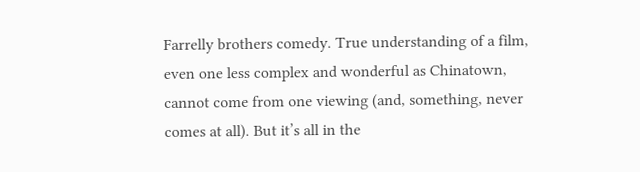Farrelly brothers comedy. True understanding of a film, even one less complex and wonderful as Chinatown, cannot come from one viewing (and, something, never comes at all). But it’s all in the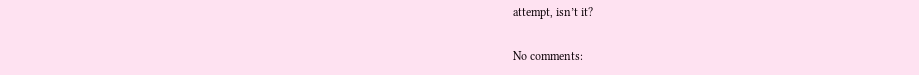attempt, isn’t it?

No comments: